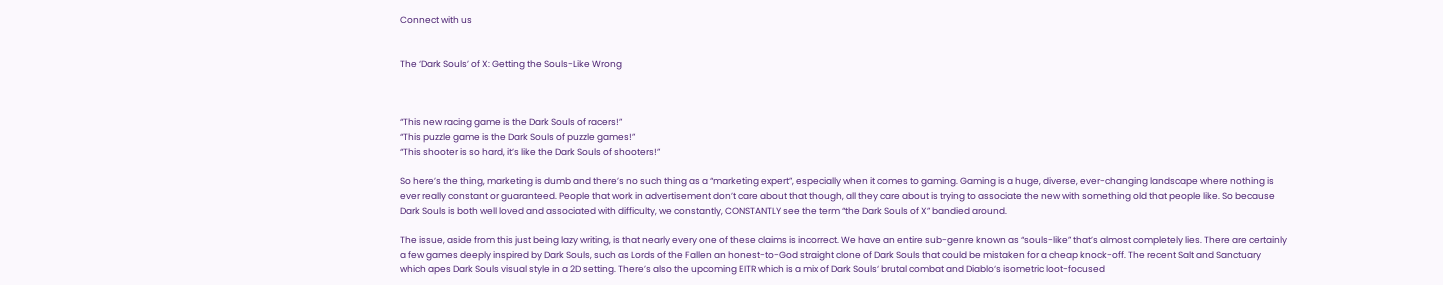Connect with us


The ‘Dark Souls’ of X: Getting the Souls-Like Wrong



“This new racing game is the Dark Souls of racers!”
“This puzzle game is the Dark Souls of puzzle games!”
“This shooter is so hard, it’s like the Dark Souls of shooters!”

So here’s the thing, marketing is dumb and there’s no such thing as a “marketing expert”, especially when it comes to gaming. Gaming is a huge, diverse, ever-changing landscape where nothing is ever really constant or guaranteed. People that work in advertisement don’t care about that though, all they care about is trying to associate the new with something old that people like. So because Dark Souls is both well loved and associated with difficulty, we constantly, CONSTANTLY see the term “the Dark Souls of X” bandied around.

The issue, aside from this just being lazy writing, is that nearly every one of these claims is incorrect. We have an entire sub-genre known as “souls-like” that’s almost completely lies. There are certainly a few games deeply inspired by Dark Souls, such as Lords of the Fallen an honest-to-God straight clone of Dark Souls that could be mistaken for a cheap knock-off. The recent Salt and Sanctuary which apes Dark Souls visual style in a 2D setting. There’s also the upcoming EITR which is a mix of Dark Souls‘ brutal combat and Diablo‘s isometric loot-focused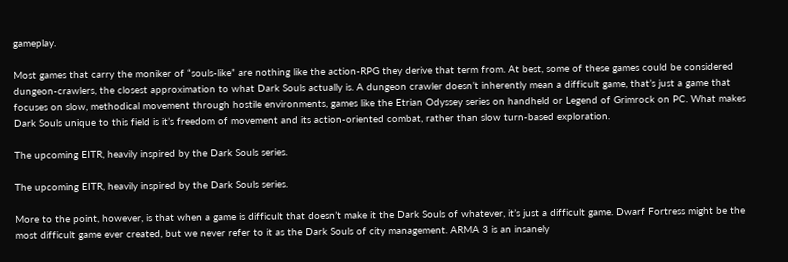gameplay.

Most games that carry the moniker of “souls-like” are nothing like the action-RPG they derive that term from. At best, some of these games could be considered dungeon-crawlers, the closest approximation to what Dark Souls actually is. A dungeon crawler doesn’t inherently mean a difficult game, that’s just a game that focuses on slow, methodical movement through hostile environments, games like the Etrian Odyssey series on handheld or Legend of Grimrock on PC. What makes Dark Souls unique to this field is it’s freedom of movement and its action-oriented combat, rather than slow turn-based exploration.

The upcoming EITR, heavily inspired by the Dark Souls series.

The upcoming EITR, heavily inspired by the Dark Souls series.

More to the point, however, is that when a game is difficult that doesn’t make it the Dark Souls of whatever, it’s just a difficult game. Dwarf Fortress might be the most difficult game ever created, but we never refer to it as the Dark Souls of city management. ARMA 3 is an insanely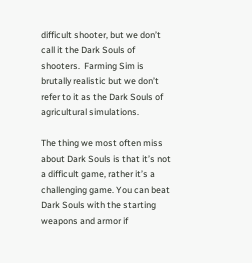difficult shooter, but we don’t call it the Dark Souls of shooters.  Farming Sim is brutally realistic but we don’t refer to it as the Dark Souls of agricultural simulations.

The thing we most often miss about Dark Souls is that it’s not a difficult game, rather it’s a challenging game. You can beat Dark Souls with the starting weapons and armor if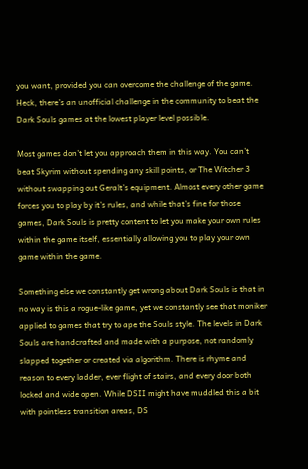you want, provided you can overcome the challenge of the game. Heck, there’s an unofficial challenge in the community to beat the Dark Souls games at the lowest player level possible.

Most games don’t let you approach them in this way. You can’t beat Skyrim without spending any skill points, or The Witcher 3 without swapping out Geralt’s equipment. Almost every other game forces you to play by it’s rules, and while that’s fine for those games, Dark Souls is pretty content to let you make your own rules within the game itself, essentially allowing you to play your own game within the game.

Something else we constantly get wrong about Dark Souls is that in no way is this a rogue-like game, yet we constantly see that moniker applied to games that try to ape the Souls style. The levels in Dark Souls are handcrafted and made with a purpose, not randomly slapped together or created via algorithm. There is rhyme and reason to every ladder, ever flight of stairs, and every door both locked and wide open. While DSII might have muddled this a bit with pointless transition areas, DS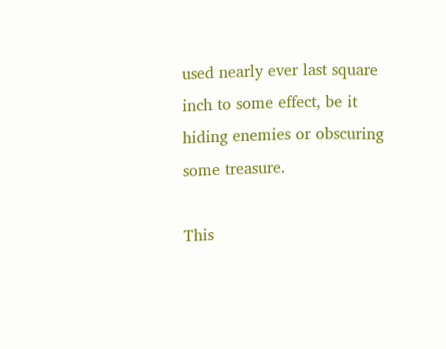used nearly ever last square inch to some effect, be it hiding enemies or obscuring some treasure.

This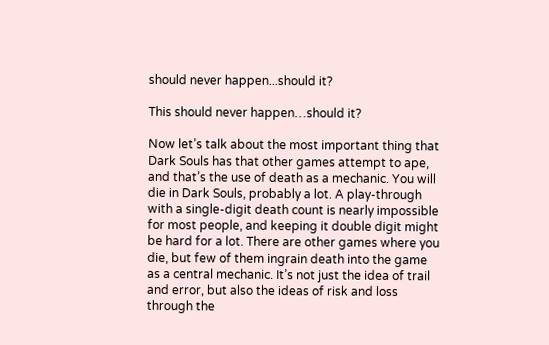should never happen...should it?

This should never happen…should it?

Now let’s talk about the most important thing that Dark Souls has that other games attempt to ape, and that’s the use of death as a mechanic. You will die in Dark Souls, probably a lot. A play-through with a single-digit death count is nearly impossible for most people, and keeping it double digit might be hard for a lot. There are other games where you die, but few of them ingrain death into the game as a central mechanic. It’s not just the idea of trail and error, but also the ideas of risk and loss through the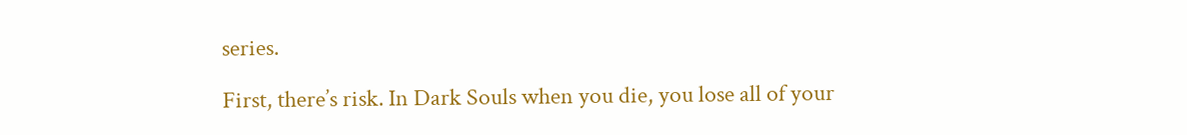series.

First, there’s risk. In Dark Souls when you die, you lose all of your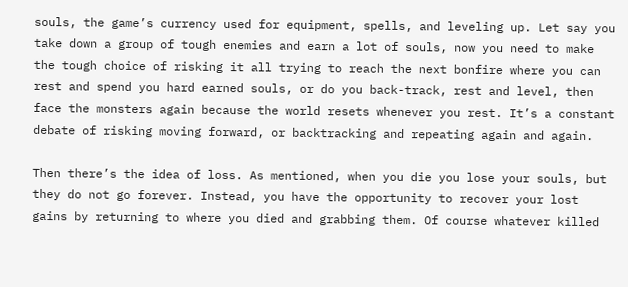souls, the game’s currency used for equipment, spells, and leveling up. Let say you take down a group of tough enemies and earn a lot of souls, now you need to make the tough choice of risking it all trying to reach the next bonfire where you can rest and spend you hard earned souls, or do you back-track, rest and level, then face the monsters again because the world resets whenever you rest. It’s a constant debate of risking moving forward, or backtracking and repeating again and again.

Then there’s the idea of loss. As mentioned, when you die you lose your souls, but they do not go forever. Instead, you have the opportunity to recover your lost gains by returning to where you died and grabbing them. Of course whatever killed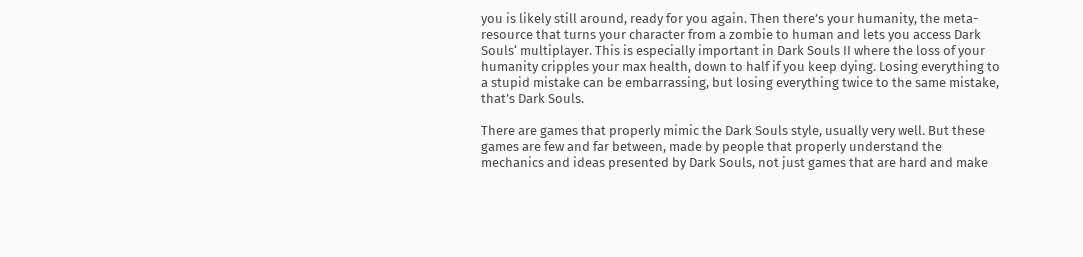you is likely still around, ready for you again. Then there’s your humanity, the meta-resource that turns your character from a zombie to human and lets you access Dark Souls‘ multiplayer. This is especially important in Dark Souls II where the loss of your humanity cripples your max health, down to half if you keep dying. Losing everything to a stupid mistake can be embarrassing, but losing everything twice to the same mistake, that’s Dark Souls.

There are games that properly mimic the Dark Souls style, usually very well. But these games are few and far between, made by people that properly understand the mechanics and ideas presented by Dark Souls, not just games that are hard and make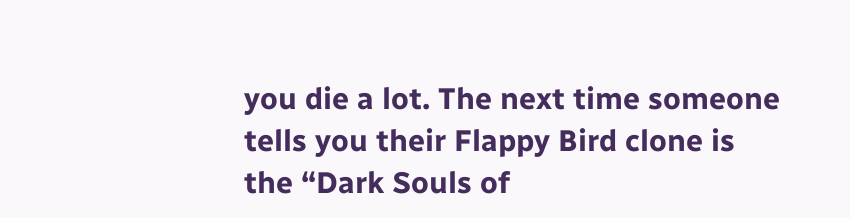you die a lot. The next time someone tells you their Flappy Bird clone is the “Dark Souls of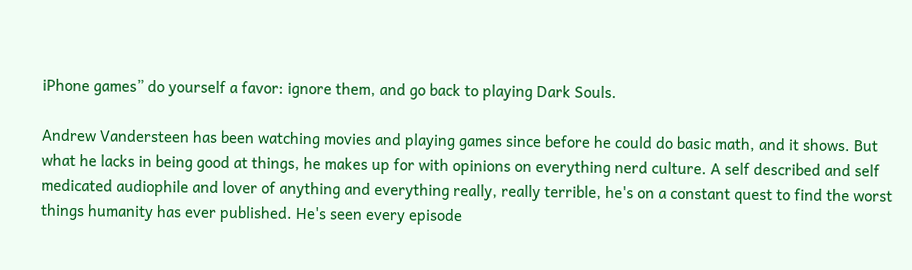iPhone games” do yourself a favor: ignore them, and go back to playing Dark Souls.

Andrew Vandersteen has been watching movies and playing games since before he could do basic math, and it shows. But what he lacks in being good at things, he makes up for with opinions on everything nerd culture. A self described and self medicated audiophile and lover of anything and everything really, really terrible, he's on a constant quest to find the worst things humanity has ever published. He's seen every episode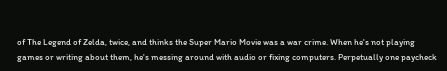of The Legend of Zelda, twice, and thinks the Super Mario Movie was a war crime. When he's not playing games or writing about them, he's messing around with audio or fixing computers. Perpetually one paycheck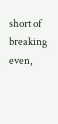short of breaking even,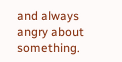and always angry about something.